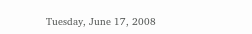Tuesday, June 17, 2008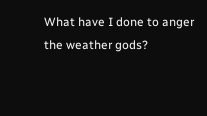What have I done to anger the weather gods?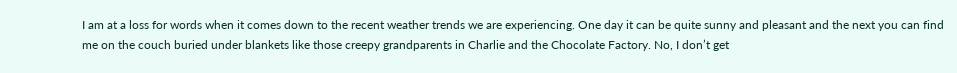I am at a loss for words when it comes down to the recent weather trends we are experiencing. One day it can be quite sunny and pleasant and the next you can find me on the couch buried under blankets like those creepy grandparents in Charlie and the Chocolate Factory. No, I don’t get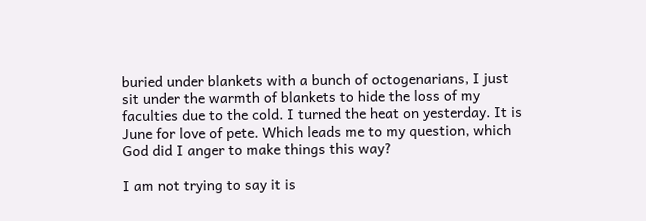buried under blankets with a bunch of octogenarians, I just sit under the warmth of blankets to hide the loss of my faculties due to the cold. I turned the heat on yesterday. It is June for love of pete. Which leads me to my question, which God did I anger to make things this way?

I am not trying to say it is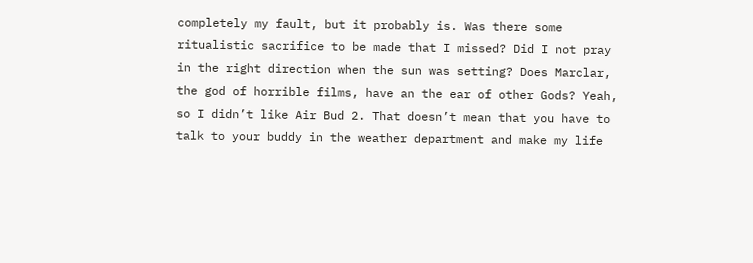completely my fault, but it probably is. Was there some ritualistic sacrifice to be made that I missed? Did I not pray in the right direction when the sun was setting? Does Marclar, the god of horrible films, have an the ear of other Gods? Yeah, so I didn’t like Air Bud 2. That doesn’t mean that you have to talk to your buddy in the weather department and make my life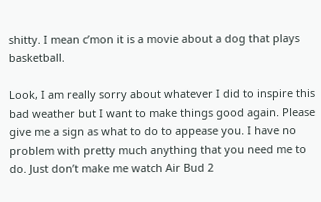shitty. I mean c’mon it is a movie about a dog that plays basketball.

Look, I am really sorry about whatever I did to inspire this bad weather but I want to make things good again. Please give me a sign as what to do to appease you. I have no problem with pretty much anything that you need me to do. Just don’t make me watch Air Bud 2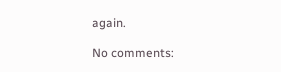again.

No comments: